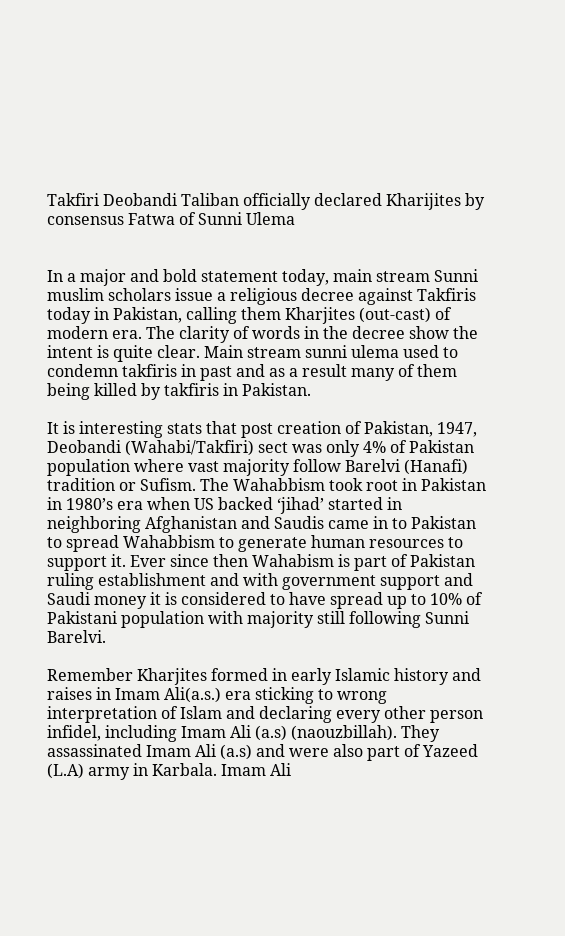Takfiri Deobandi Taliban officially declared Kharijites by consensus Fatwa of Sunni Ulema


In a major and bold statement today, main stream Sunni muslim scholars issue a religious decree against Takfiris today in Pakistan, calling them Kharjites (out-cast) of modern era. The clarity of words in the decree show the intent is quite clear. Main stream sunni ulema used to condemn takfiris in past and as a result many of them being killed by takfiris in Pakistan.

It is interesting stats that post creation of Pakistan, 1947,  Deobandi (Wahabi/Takfiri) sect was only 4% of Pakistan population where vast majority follow Barelvi (Hanafi) tradition or Sufism. The Wahabbism took root in Pakistan in 1980’s era when US backed ‘jihad’ started in neighboring Afghanistan and Saudis came in to Pakistan to spread Wahabbism to generate human resources to support it. Ever since then Wahabism is part of Pakistan ruling establishment and with government support and Saudi money it is considered to have spread up to 10% of Pakistani population with majority still following Sunni Barelvi.

Remember Kharjites formed in early Islamic history and raises in Imam Ali(a.s.) era sticking to wrong interpretation of Islam and declaring every other person infidel, including Imam Ali (a.s) (naouzbillah). They assassinated Imam Ali (a.s) and were also part of Yazeed (L.A) army in Karbala. Imam Ali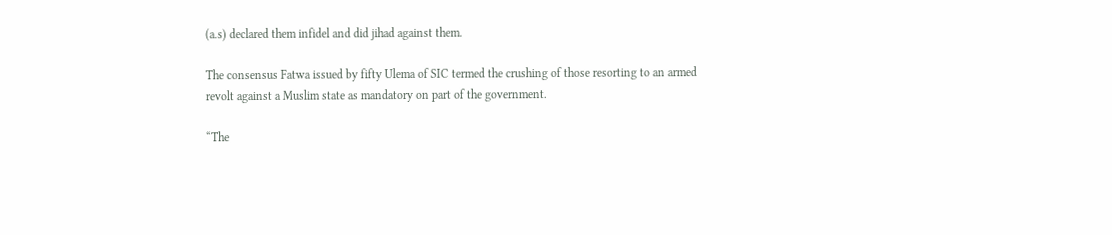(a.s) declared them infidel and did jihad against them.

The consensus Fatwa issued by fifty Ulema of SIC termed the crushing of those resorting to an armed revolt against a Muslim state as mandatory on part of the government.

“The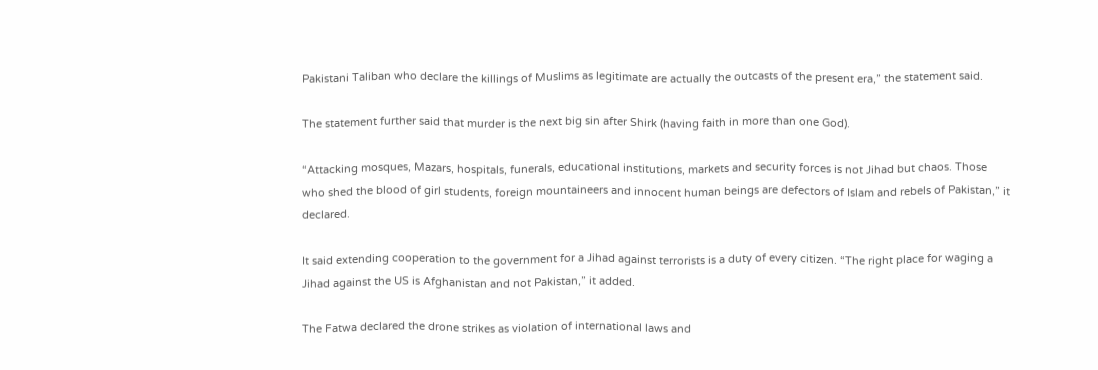Pakistani Taliban who declare the killings of Muslims as legitimate are actually the outcasts of the present era,” the statement said.

The statement further said that murder is the next big sin after Shirk (having faith in more than one God).

“Attacking mosques, Mazars, hospitals, funerals, educational institutions, markets and security forces is not Jihad but chaos. Those who shed the blood of girl students, foreign mountaineers and innocent human beings are defectors of Islam and rebels of Pakistan,” it declared.

It said extending cooperation to the government for a Jihad against terrorists is a duty of every citizen. “The right place for waging a Jihad against the US is Afghanistan and not Pakistan,” it added.

The Fatwa declared the drone strikes as violation of international laws and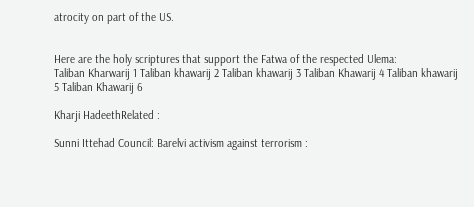atrocity on part of the US.


Here are the holy scriptures that support the Fatwa of the respected Ulema:
Taliban Kharwarij 1 Taliban khawarij 2 Taliban khawarij 3 Taliban Khawarij 4 Taliban khawarij 5 Taliban Khawarij 6

Kharji HadeethRelated :

Sunni Ittehad Council: Barelvi activism against terrorism :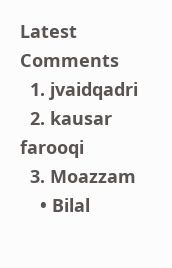Latest Comments
  1. jvaidqadri
  2. kausar farooqi
  3. Moazzam
    • Bilal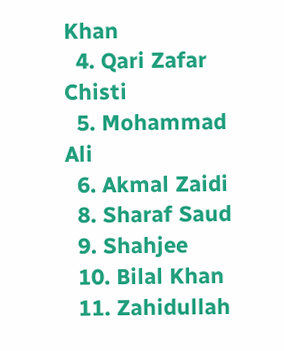Khan
  4. Qari Zafar Chisti
  5. Mohammad Ali
  6. Akmal Zaidi
  8. Sharaf Saud
  9. Shahjee
  10. Bilal Khan
  11. Zahidullah